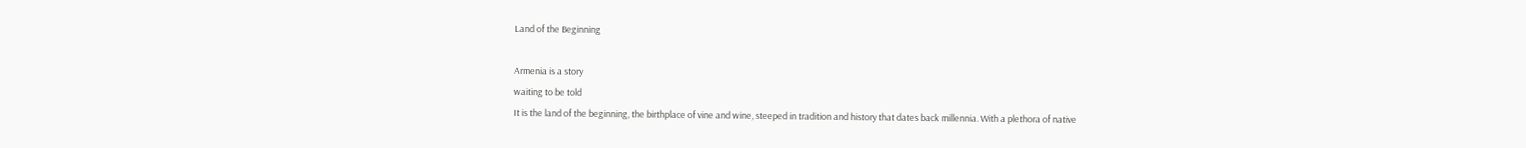Land of the Beginning

Armenia is a story
waiting to be told
It is the land of the beginning, the birthplace of vine and wine, steeped in tradition and history that dates back millennia. With a plethora of native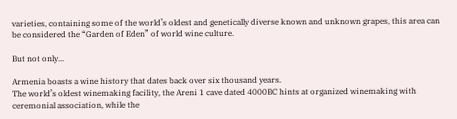varieties, containing some of the world’s oldest and genetically diverse known and unknown grapes, this area can be considered the “Garden of Eden” of world wine culture.

But not only...

Armenia boasts a wine history that dates back over six thousand years.
The world’s oldest winemaking facility, the Areni 1 cave dated 4000BC hints at organized winemaking with ceremonial association, while the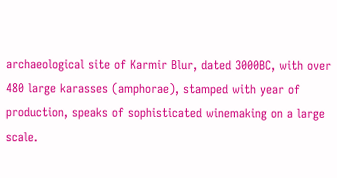archaeological site of Karmir Blur, dated 3000BC, with over 480 large karasses (amphorae), stamped with year of production, speaks of sophisticated winemaking on a large scale.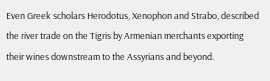Even Greek scholars Herodotus, Xenophon and Strabo, described the river trade on the Tigris by Armenian merchants exporting their wines downstream to the Assyrians and beyond.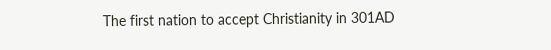The first nation to accept Christianity in 301AD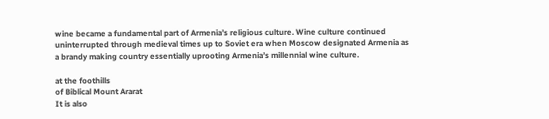wine became a fundamental part of Armenia’s religious culture. Wine culture continued uninterrupted through medieval times up to Soviet era when Moscow designated Armenia as a brandy making country essentially uprooting Armenia’s millennial wine culture.

at the foothills
of Biblical Mount Ararat
It is also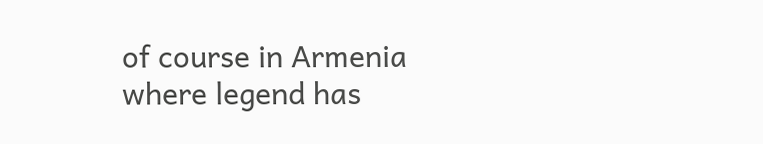of course in Armenia where legend has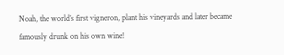Noah, the world’s first vigneron, plant his vineyards and later became famously drunk on his own wine!